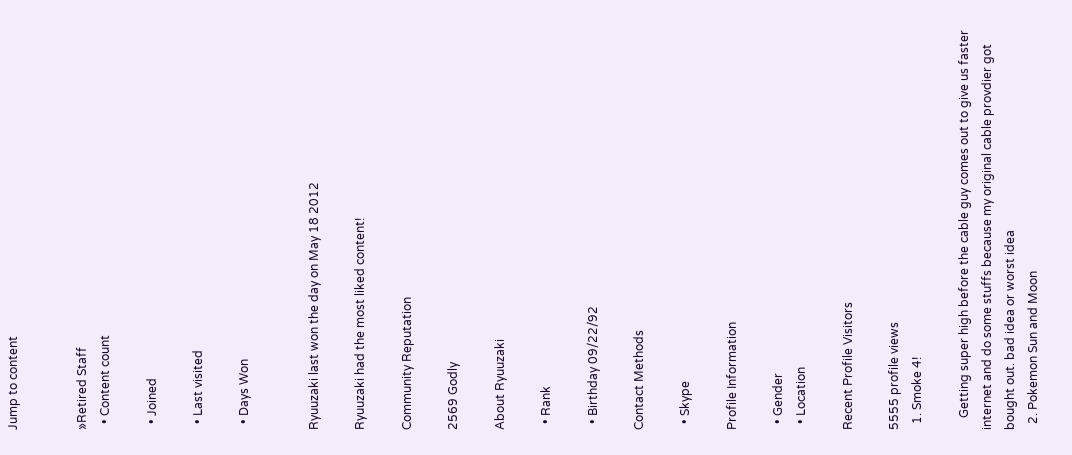Jump to content


»Retired Staff
  • Content count

  • Joined

  • Last visited

  • Days Won


Ryuuzaki last won the day on May 18 2012

Ryuuzaki had the most liked content!

Community Reputation

2569 Godly

About Ryuuzaki

  • Rank

  • Birthday 09/22/92

Contact Methods

  • Skype

Profile Information

  • Gender
  • Location

Recent Profile Visitors

5555 profile views
  1. Smoke 4!

    Getting super high before the cable guy comes out to give us faster internet and do some stuffs because my original cable provdier got bought out. bad idea or worst idea
  2. Pokemon Sun and Moon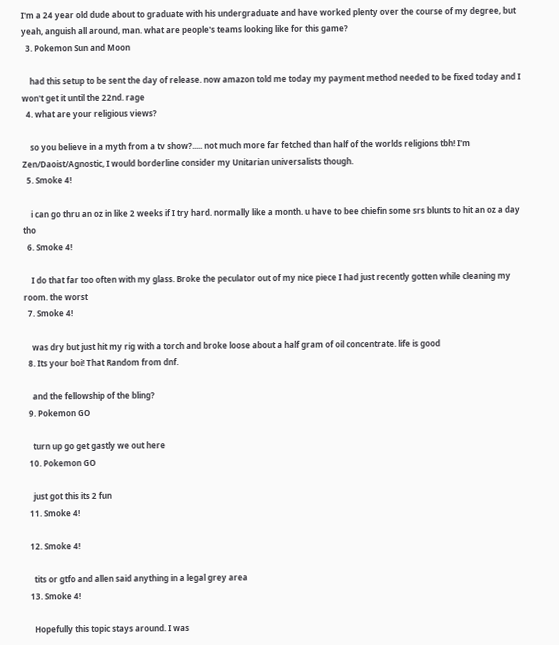I'm a 24 year old dude about to graduate with his undergraduate and have worked plenty over the course of my degree, but yeah, anguish all around, man. what are people's teams looking like for this game?
  3. Pokemon Sun and Moon

    had this setup to be sent the day of release. now amazon told me today my payment method needed to be fixed today and I won't get it until the 22nd. rage
  4. what are your religious views?

    so you believe in a myth from a tv show?..... not much more far fetched than half of the worlds religions tbh! I'm Zen/Daoist/Agnostic, I would borderline consider my Unitarian universalists though.
  5. Smoke 4!

    i can go thru an oz in like 2 weeks if I try hard. normally like a month. u have to bee chiefin some srs blunts to hit an oz a day tho
  6. Smoke 4!

    I do that far too often with my glass. Broke the peculator out of my nice piece I had just recently gotten while cleaning my room. the worst
  7. Smoke 4!

    was dry but just hit my rig with a torch and broke loose about a half gram of oil concentrate. life is good
  8. Its your boi! That Random from dnf.

    and the fellowship of the bling?
  9. Pokemon GO

    turn up go get gastly we out here
  10. Pokemon GO

    just got this its 2 fun
  11. Smoke 4!

  12. Smoke 4!

    tits or gtfo and allen said anything in a legal grey area
  13. Smoke 4!

    Hopefully this topic stays around. I was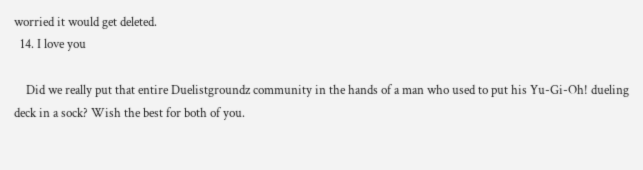worried it would get deleted.
  14. I love you

    Did we really put that entire Duelistgroundz community in the hands of a man who used to put his Yu-Gi-Oh! dueling deck in a sock? Wish the best for both of you.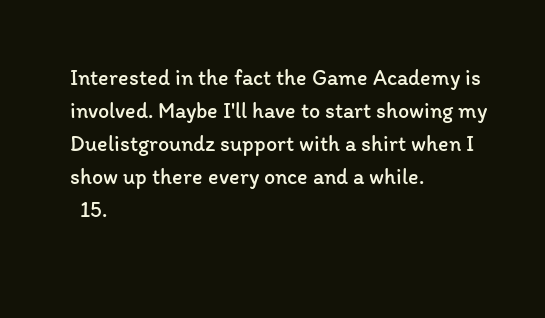Interested in the fact the Game Academy is involved. Maybe I'll have to start showing my Duelistgroundz support with a shirt when I show up there every once and a while.
  15.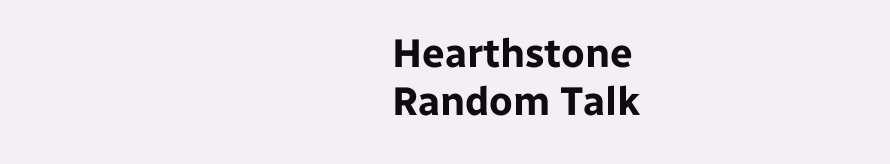Hearthstone Random Talk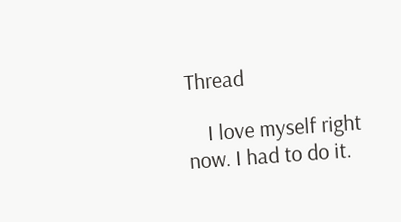Thread

    I love myself right now. I had to do it.